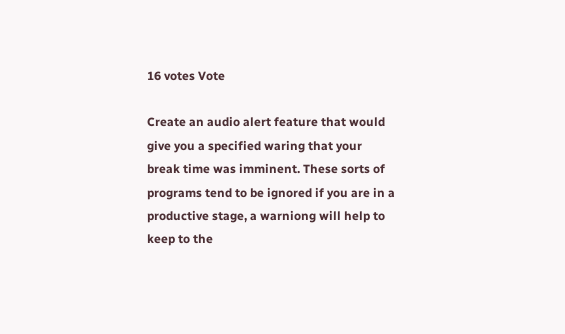16 votes Vote

Create an audio alert feature that would give you a specified waring that your break time was imminent. These sorts of programs tend to be ignored if you are in a productive stage, a warniong will help to keep to the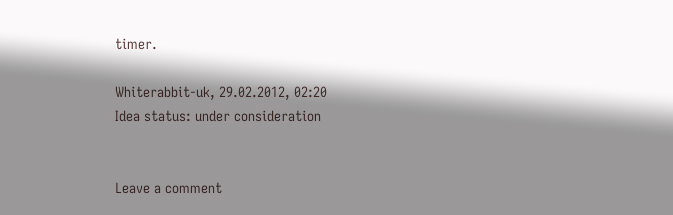timer.

Whiterabbit-uk, 29.02.2012, 02:20
Idea status: under consideration


Leave a comment